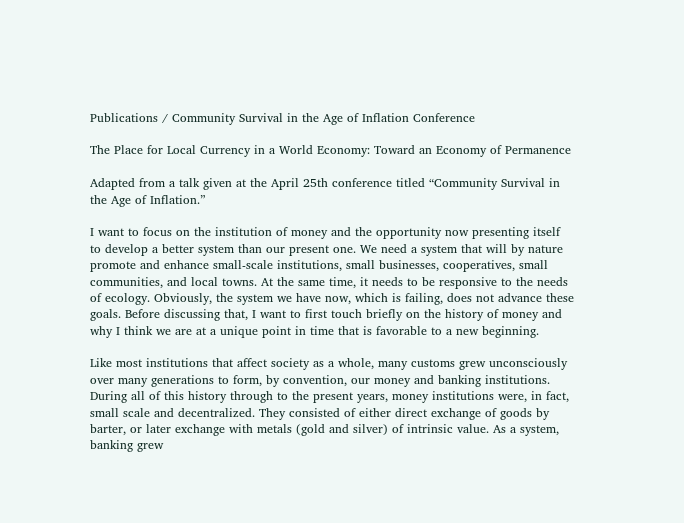Publications / Community Survival in the Age of Inflation Conference

The Place for Local Currency in a World Economy: Toward an Economy of Permanence

Adapted from a talk given at the April 25th conference titled “Community Survival in the Age of Inflation.”

I want to focus on the institution of money and the opportunity now presenting itself to develop a better system than our present one. We need a system that will by nature promote and enhance small-scale institutions, small businesses, cooperatives, small communities, and local towns. At the same time, it needs to be responsive to the needs of ecology. Obviously, the system we have now, which is failing, does not advance these goals. Before discussing that, I want to first touch briefly on the history of money and why I think we are at a unique point in time that is favorable to a new beginning.

Like most institutions that affect society as a whole, many customs grew unconsciously over many generations to form, by convention, our money and banking institutions. During all of this history through to the present years, money institutions were, in fact, small scale and decentralized. They consisted of either direct exchange of goods by barter, or later exchange with metals (gold and silver) of intrinsic value. As a system, banking grew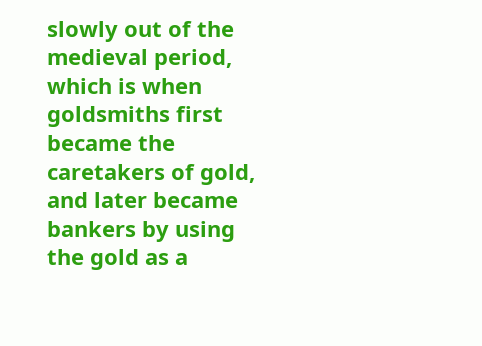slowly out of the medieval period, which is when goldsmiths first became the caretakers of gold, and later became bankers by using the gold as a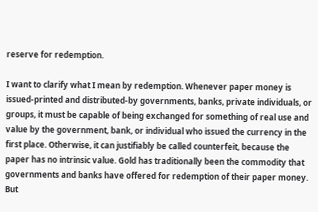reserve for redemption.

I want to clarify what I mean by redemption. Whenever paper money is issued-printed and distributed-by governments, banks, private individuals, or groups, it must be capable of being exchanged for something of real use and value by the government, bank, or individual who issued the currency in the first place. Otherwise, it can justifiably be called counterfeit, because the paper has no intrinsic value. Gold has traditionally been the commodity that governments and banks have offered for redemption of their paper money. But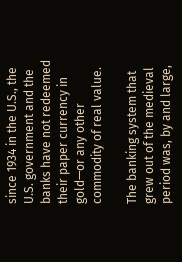since 1934 in the U.S., the U.S. government and the banks have not redeemed their paper currency in gold—or any other commodity of real value.

The banking system that grew out of the medieval period was, by and large,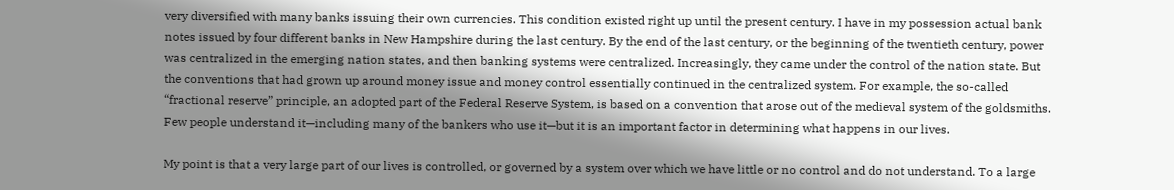very diversified with many banks issuing their own currencies. This condition existed right up until the present century. I have in my possession actual bank notes issued by four different banks in New Hampshire during the last century. By the end of the last century, or the beginning of the twentieth century, power was centralized in the emerging nation states, and then banking systems were centralized. Increasingly, they came under the control of the nation state. But the conventions that had grown up around money issue and money control essentially continued in the centralized system. For example, the so-called “fractional reserve” principle, an adopted part of the Federal Reserve System, is based on a convention that arose out of the medieval system of the goldsmiths. Few people understand it—including many of the bankers who use it—but it is an important factor in determining what happens in our lives.

My point is that a very large part of our lives is controlled, or governed by a system over which we have little or no control and do not understand. To a large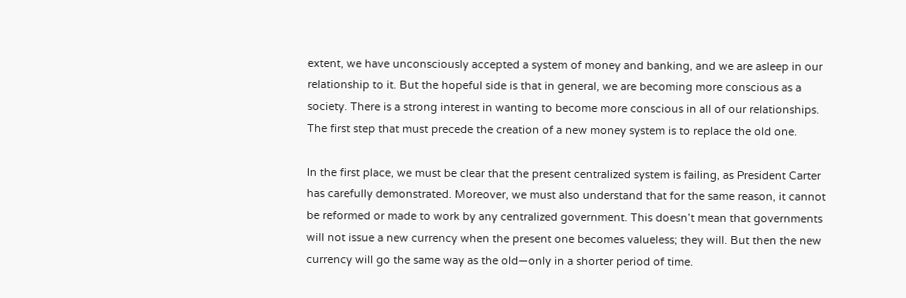extent, we have unconsciously accepted a system of money and banking, and we are asleep in our relationship to it. But the hopeful side is that in general, we are becoming more conscious as a society. There is a strong interest in wanting to become more conscious in all of our relationships. The first step that must precede the creation of a new money system is to replace the old one.

In the first place, we must be clear that the present centralized system is failing, as President Carter has carefully demonstrated. Moreover, we must also understand that for the same reason, it cannot be reformed or made to work by any centralized government. This doesn’t mean that governments will not issue a new currency when the present one becomes valueless; they will. But then the new currency will go the same way as the old—only in a shorter period of time.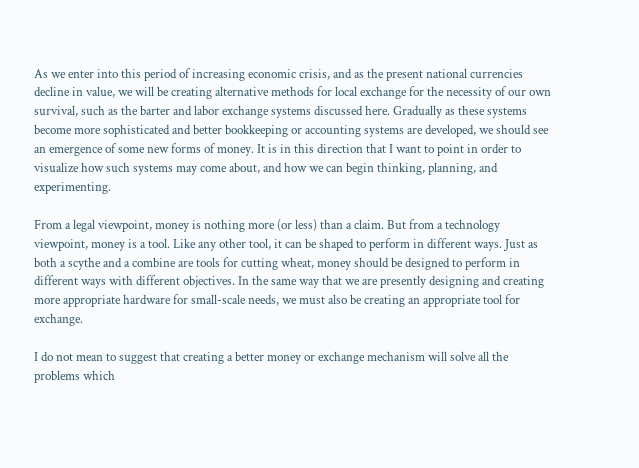As we enter into this period of increasing economic crisis, and as the present national currencies decline in value, we will be creating alternative methods for local exchange for the necessity of our own survival, such as the barter and labor exchange systems discussed here. Gradually as these systems become more sophisticated and better bookkeeping or accounting systems are developed, we should see an emergence of some new forms of money. It is in this direction that I want to point in order to visualize how such systems may come about, and how we can begin thinking, planning, and experimenting.

From a legal viewpoint, money is nothing more (or less) than a claim. But from a technology viewpoint, money is a tool. Like any other tool, it can be shaped to perform in different ways. Just as both a scythe and a combine are tools for cutting wheat, money should be designed to perform in different ways with different objectives. In the same way that we are presently designing and creating more appropriate hardware for small-scale needs, we must also be creating an appropriate tool for exchange.

I do not mean to suggest that creating a better money or exchange mechanism will solve all the problems which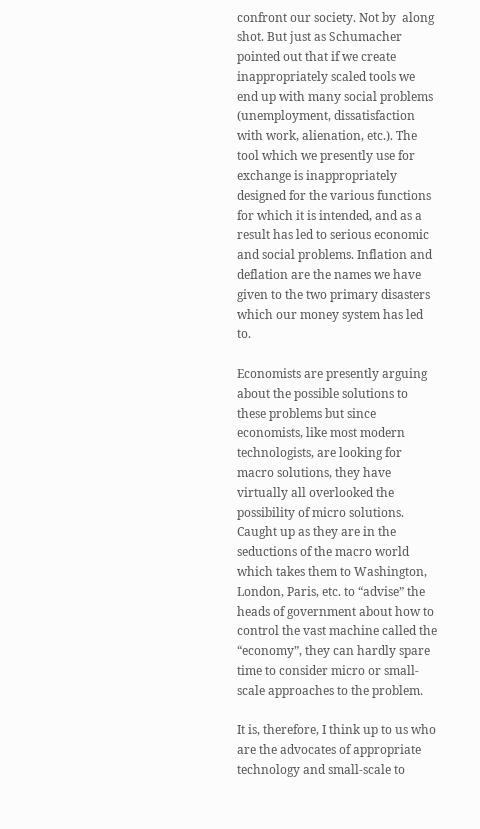confront our society. Not by  along shot. But just as Schumacher pointed out that if we create inappropriately scaled tools we end up with many social problems (unemployment, dissatisfaction with work, alienation, etc.). The tool which we presently use for exchange is inappropriately designed for the various functions for which it is intended, and as a result has led to serious economic and social problems. Inflation and deflation are the names we have given to the two primary disasters which our money system has led to.

Economists are presently arguing about the possible solutions to these problems but since economists, like most modern technologists, are looking for macro solutions, they have virtually all overlooked the possibility of micro solutions. Caught up as they are in the seductions of the macro world which takes them to Washington, London, Paris, etc. to “advise” the heads of government about how to control the vast machine called the “economy”, they can hardly spare time to consider micro or small-scale approaches to the problem.

It is, therefore, I think up to us who are the advocates of appropriate technology and small-scale to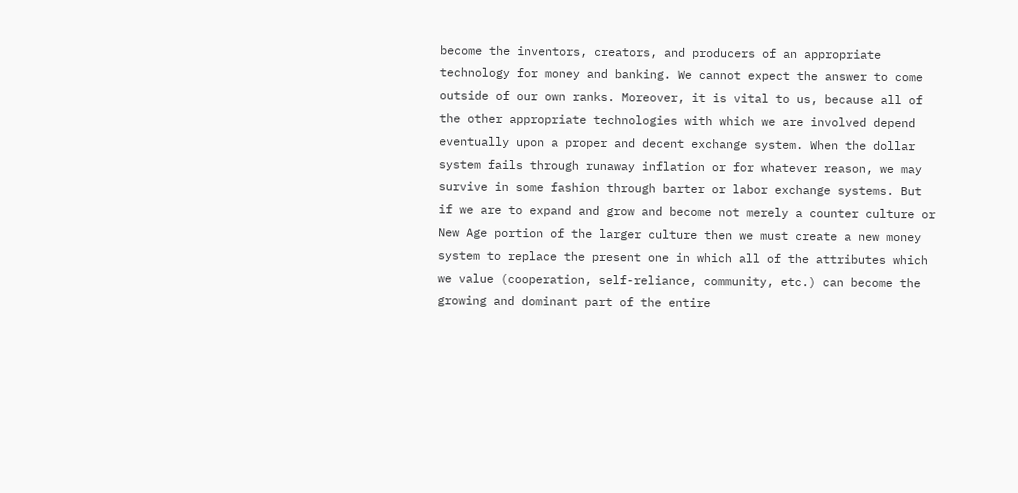become the inventors, creators, and producers of an appropriate technology for money and banking. We cannot expect the answer to come outside of our own ranks. Moreover, it is vital to us, because all of the other appropriate technologies with which we are involved depend eventually upon a proper and decent exchange system. When the dollar system fails through runaway inflation or for whatever reason, we may survive in some fashion through barter or labor exchange systems. But if we are to expand and grow and become not merely a counter culture or New Age portion of the larger culture then we must create a new money system to replace the present one in which all of the attributes which we value (cooperation, self-reliance, community, etc.) can become the growing and dominant part of the entire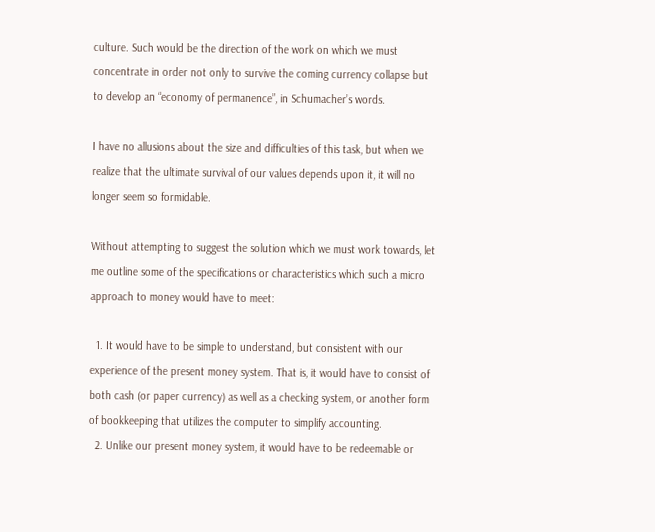culture. Such would be the direction of the work on which we must concentrate in order not only to survive the coming currency collapse but to develop an “economy of permanence”, in Schumacher’s words.

I have no allusions about the size and difficulties of this task, but when we realize that the ultimate survival of our values depends upon it, it will no longer seem so formidable.

Without attempting to suggest the solution which we must work towards, let me outline some of the specifications or characteristics which such a micro approach to money would have to meet:

  1. It would have to be simple to understand, but consistent with our experience of the present money system. That is, it would have to consist of both cash (or paper currency) as well as a checking system, or another form of bookkeeping that utilizes the computer to simplify accounting.
  2. Unlike our present money system, it would have to be redeemable or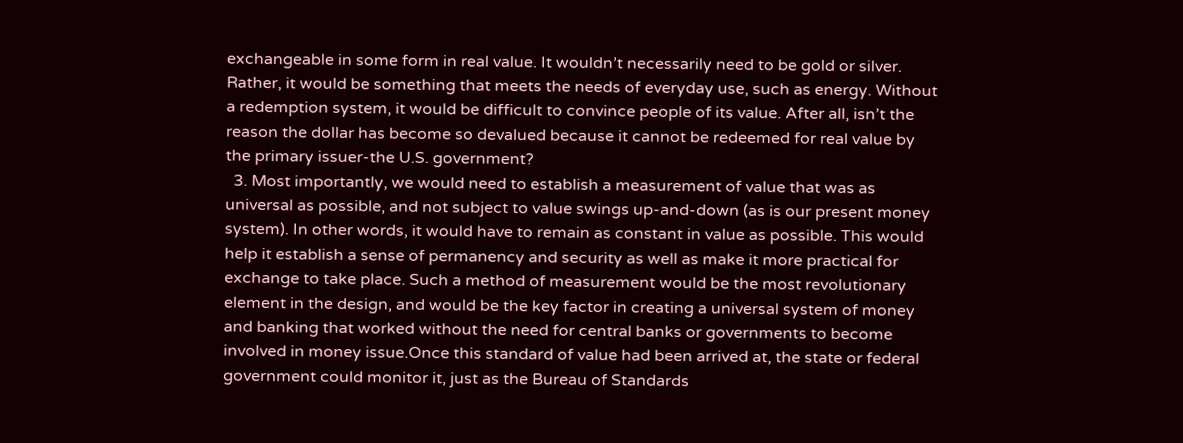exchangeable in some form in real value. It wouldn’t necessarily need to be gold or silver. Rather, it would be something that meets the needs of everyday use, such as energy. Without a redemption system, it would be difficult to convince people of its value. After all, isn’t the reason the dollar has become so devalued because it cannot be redeemed for real value by the primary issuer-the U.S. government?
  3. Most importantly, we would need to establish a measurement of value that was as universal as possible, and not subject to value swings up-and-down (as is our present money system). In other words, it would have to remain as constant in value as possible. This would help it establish a sense of permanency and security as well as make it more practical for exchange to take place. Such a method of measurement would be the most revolutionary element in the design, and would be the key factor in creating a universal system of money and banking that worked without the need for central banks or governments to become involved in money issue.Once this standard of value had been arrived at, the state or federal government could monitor it, just as the Bureau of Standards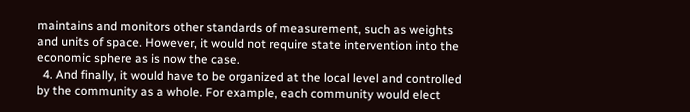maintains and monitors other standards of measurement, such as weights and units of space. However, it would not require state intervention into the economic sphere as is now the case.
  4. And finally, it would have to be organized at the local level and controlled by the community as a whole. For example, each community would elect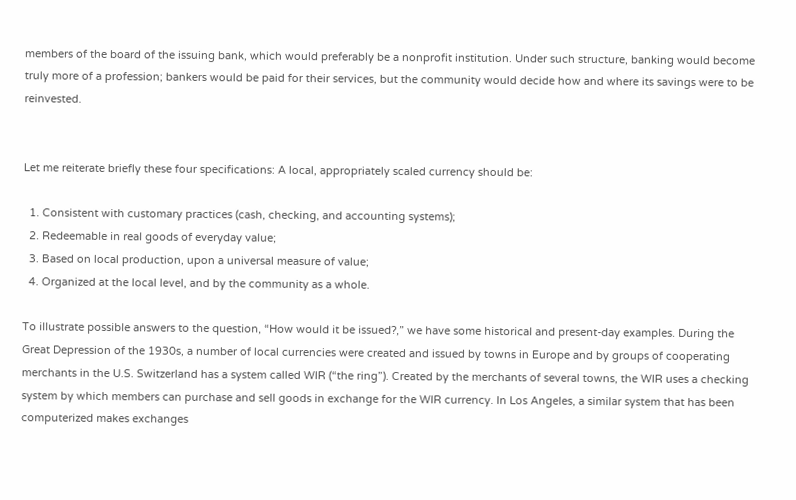members of the board of the issuing bank, which would preferably be a nonprofit institution. Under such structure, banking would become truly more of a profession; bankers would be paid for their services, but the community would decide how and where its savings were to be reinvested.


Let me reiterate briefly these four specifications: A local, appropriately scaled currency should be:

  1. Consistent with customary practices (cash, checking, and accounting systems);
  2. Redeemable in real goods of everyday value;
  3. Based on local production, upon a universal measure of value;
  4. Organized at the local level, and by the community as a whole.

To illustrate possible answers to the question, “How would it be issued?,” we have some historical and present-day examples. During the Great Depression of the 1930s, a number of local currencies were created and issued by towns in Europe and by groups of cooperating merchants in the U.S. Switzerland has a system called WIR (“the ring”). Created by the merchants of several towns, the WIR uses a checking system by which members can purchase and sell goods in exchange for the WIR currency. In Los Angeles, a similar system that has been computerized makes exchanges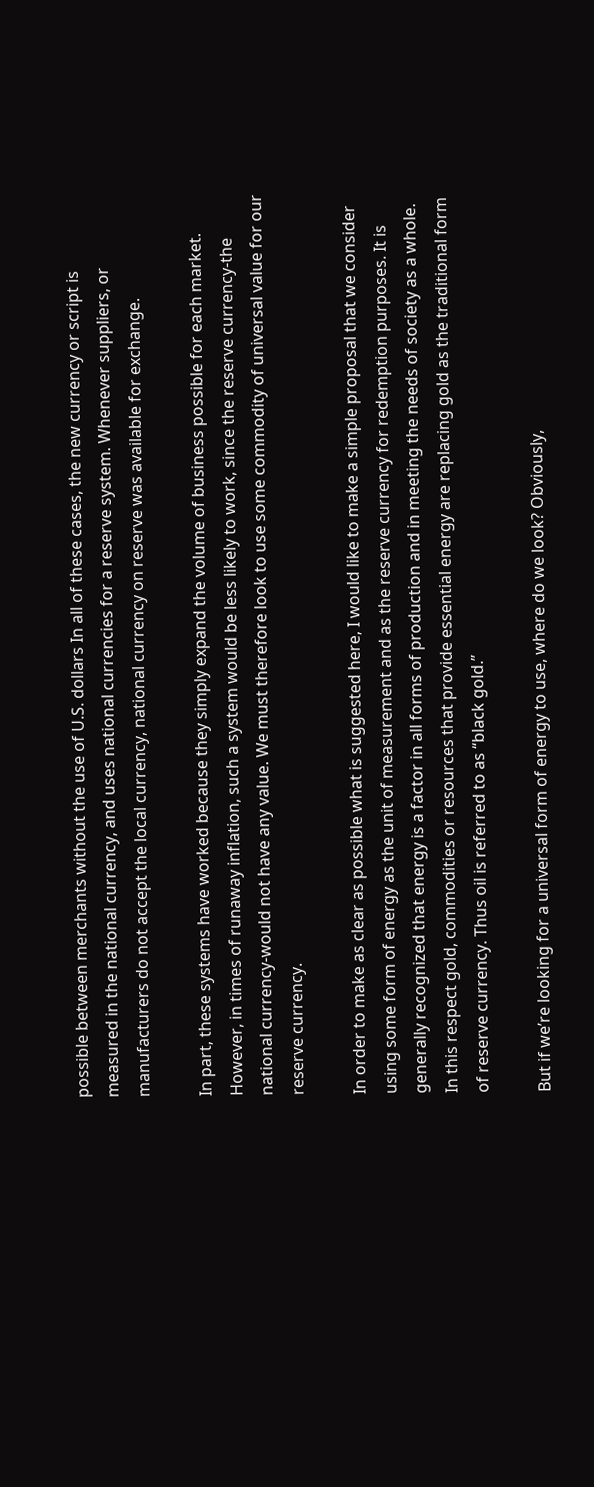possible between merchants without the use of U.S. dollars In all of these cases, the new currency or script is measured in the national currency, and uses national currencies for a reserve system. Whenever suppliers, or manufacturers do not accept the local currency, national currency on reserve was available for exchange.

In part, these systems have worked because they simply expand the volume of business possible for each market. However, in times of runaway inflation, such a system would be less likely to work, since the reserve currency-the national currency-would not have any value. We must therefore look to use some commodity of universal value for our reserve currency.

In order to make as clear as possible what is suggested here, I would like to make a simple proposal that we consider using some form of energy as the unit of measurement and as the reserve currency for redemption purposes. It is generally recognized that energy is a factor in all forms of production and in meeting the needs of society as a whole. In this respect gold, commodities or resources that provide essential energy are replacing gold as the traditional form of reserve currency. Thus oil is referred to as “black gold.”

But if we’re looking for a universal form of energy to use, where do we look? Obviously,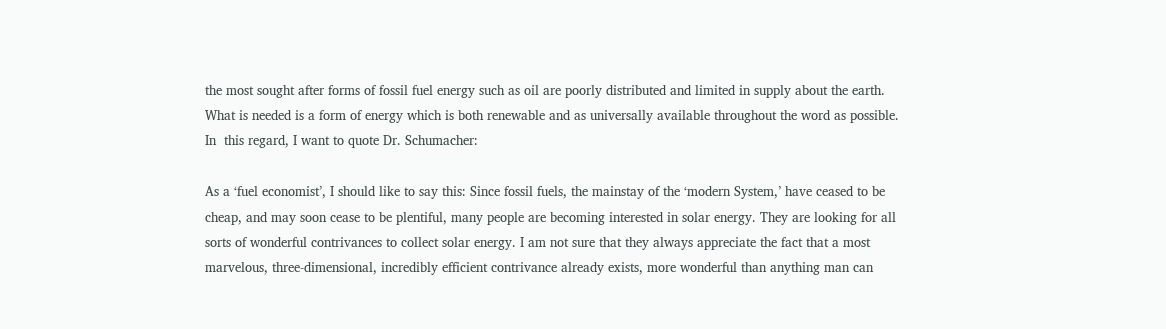the most sought after forms of fossil fuel energy such as oil are poorly distributed and limited in supply about the earth. What is needed is a form of energy which is both renewable and as universally available throughout the word as possible. In  this regard, I want to quote Dr. Schumacher:

As a ‘fuel economist’, I should like to say this: Since fossil fuels, the mainstay of the ‘modern System,’ have ceased to be cheap, and may soon cease to be plentiful, many people are becoming interested in solar energy. They are looking for all sorts of wonderful contrivances to collect solar energy. I am not sure that they always appreciate the fact that a most marvelous, three-dimensional, incredibly efficient contrivance already exists, more wonderful than anything man can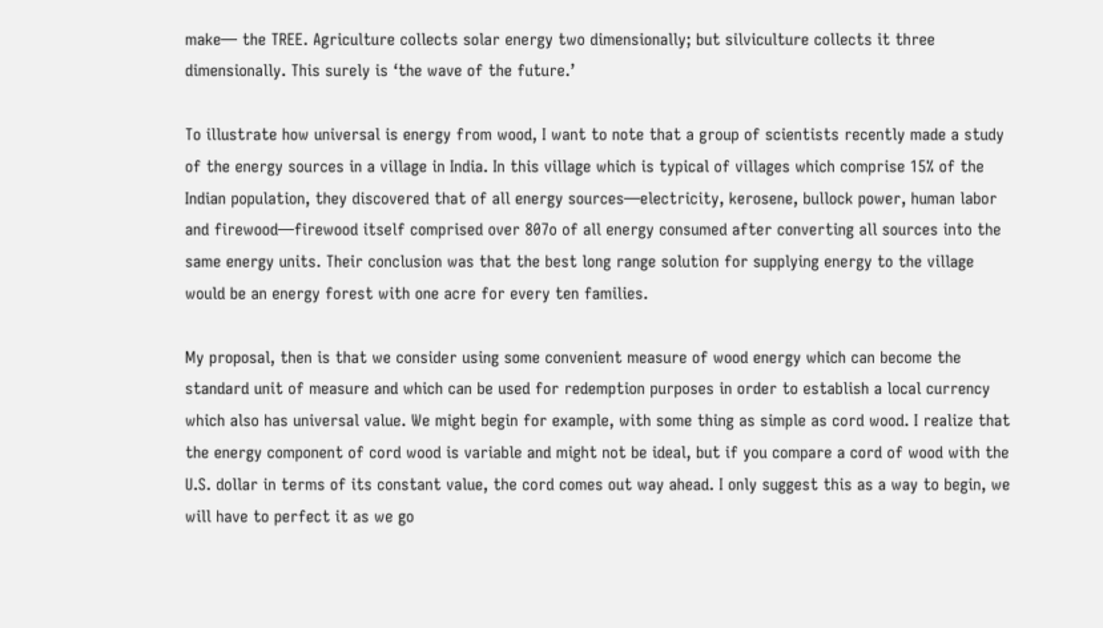make— the TREE. Agriculture collects solar energy two dimensionally; but silviculture collects it three dimensionally. This surely is ‘the wave of the future.’

To illustrate how universal is energy from wood, I want to note that a group of scientists recently made a study of the energy sources in a village in India. In this village which is typical of villages which comprise 15% of the Indian population, they discovered that of all energy sources—electricity, kerosene, bullock power, human labor and firewood—firewood itself comprised over 807o of all energy consumed after converting all sources into the same energy units. Their conclusion was that the best long range solution for supplying energy to the village would be an energy forest with one acre for every ten families.

My proposal, then is that we consider using some convenient measure of wood energy which can become the standard unit of measure and which can be used for redemption purposes in order to establish a local currency which also has universal value. We might begin for example, with some thing as simple as cord wood. I realize that the energy component of cord wood is variable and might not be ideal, but if you compare a cord of wood with the U.S. dollar in terms of its constant value, the cord comes out way ahead. I only suggest this as a way to begin, we will have to perfect it as we go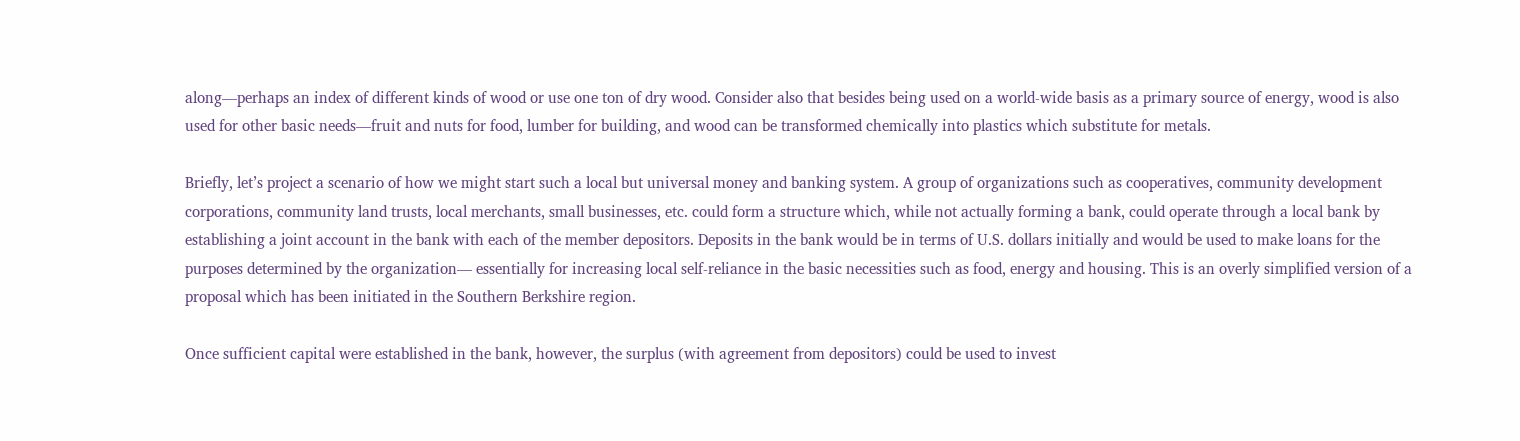along—perhaps an index of different kinds of wood or use one ton of dry wood. Consider also that besides being used on a world-wide basis as a primary source of energy, wood is also used for other basic needs—fruit and nuts for food, lumber for building, and wood can be transformed chemically into plastics which substitute for metals.

Briefly, let’s project a scenario of how we might start such a local but universal money and banking system. A group of organizations such as cooperatives, community development corporations, community land trusts, local merchants, small businesses, etc. could form a structure which, while not actually forming a bank, could operate through a local bank by establishing a joint account in the bank with each of the member depositors. Deposits in the bank would be in terms of U.S. dollars initially and would be used to make loans for the purposes determined by the organization— essentially for increasing local self-reliance in the basic necessities such as food, energy and housing. This is an overly simplified version of a proposal which has been initiated in the Southern Berkshire region.

Once sufficient capital were established in the bank, however, the surplus (with agreement from depositors) could be used to invest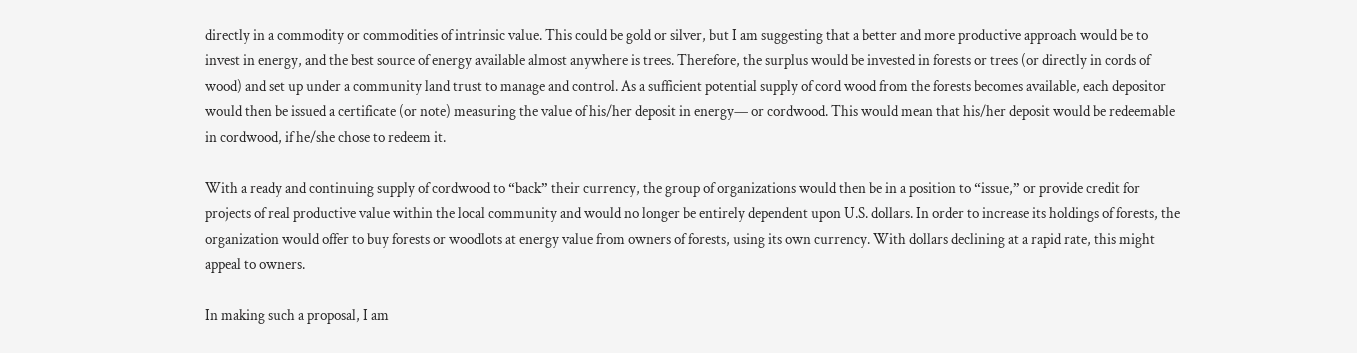directly in a commodity or commodities of intrinsic value. This could be gold or silver, but I am suggesting that a better and more productive approach would be to invest in energy, and the best source of energy available almost anywhere is trees. Therefore, the surplus would be invested in forests or trees (or directly in cords of wood) and set up under a community land trust to manage and control. As a sufficient potential supply of cord wood from the forests becomes available, each depositor would then be issued a certificate (or note) measuring the value of his/her deposit in energy— or cordwood. This would mean that his/her deposit would be redeemable in cordwood, if he/she chose to redeem it.

With a ready and continuing supply of cordwood to “back” their currency, the group of organizations would then be in a position to “issue,” or provide credit for projects of real productive value within the local community and would no longer be entirely dependent upon U.S. dollars. In order to increase its holdings of forests, the organization would offer to buy forests or woodlots at energy value from owners of forests, using its own currency. With dollars declining at a rapid rate, this might appeal to owners.

In making such a proposal, I am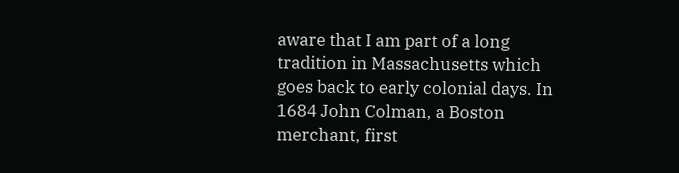aware that I am part of a long tradition in Massachusetts which goes back to early colonial days. In 1684 John Colman, a Boston merchant, first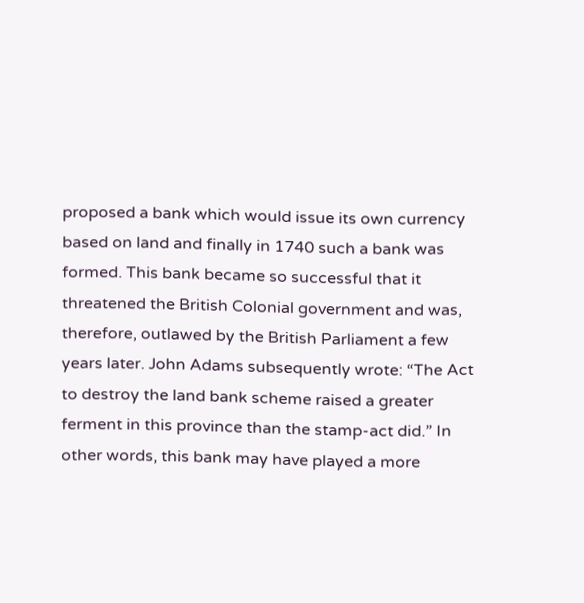proposed a bank which would issue its own currency based on land and finally in 1740 such a bank was formed. This bank became so successful that it threatened the British Colonial government and was, therefore, outlawed by the British Parliament a few years later. John Adams subsequently wrote: “The Act to destroy the land bank scheme raised a greater ferment in this province than the stamp-act did.” In other words, this bank may have played a more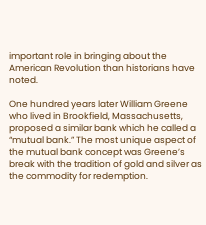important role in bringing about the American Revolution than historians have noted.

One hundred years later William Greene who lived in Brookfield, Massachusetts, proposed a similar bank which he called a “mutual bank.” The most unique aspect of the mutual bank concept was Greene’s break with the tradition of gold and silver as the commodity for redemption.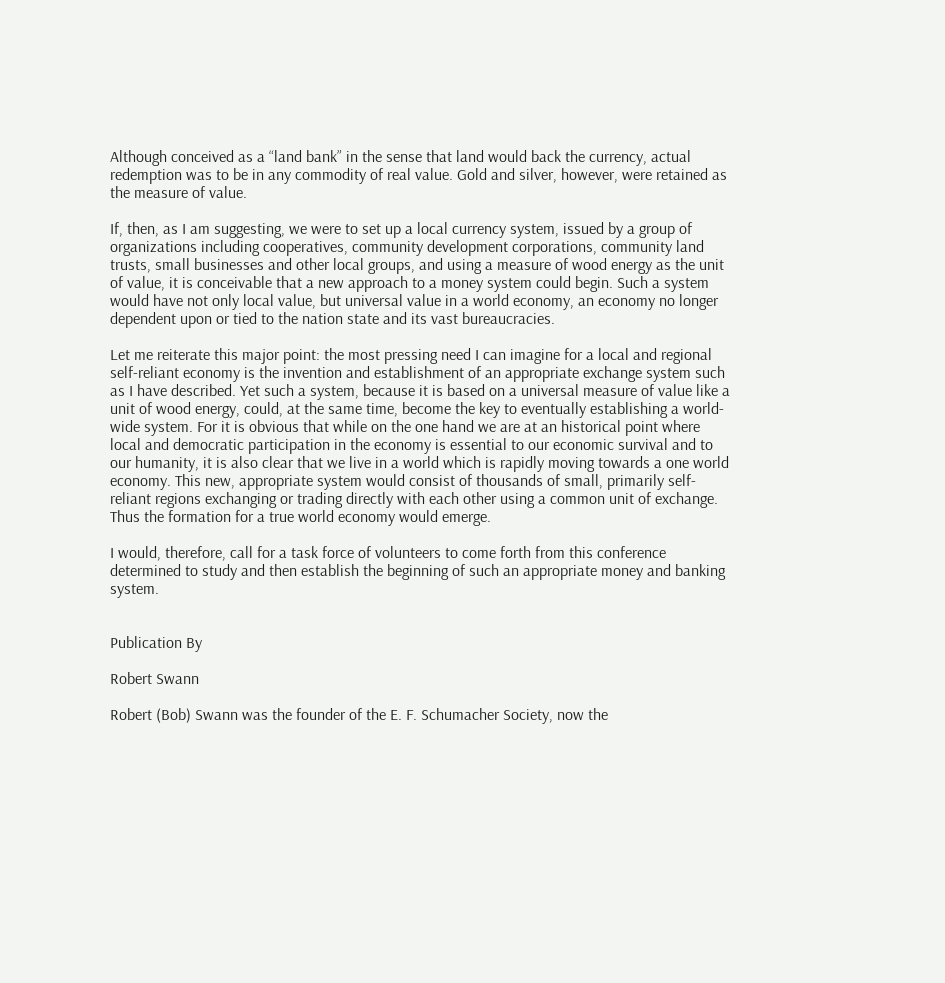Although conceived as a “land bank” in the sense that land would back the currency, actual redemption was to be in any commodity of real value. Gold and silver, however, were retained as the measure of value.

If, then, as I am suggesting, we were to set up a local currency system, issued by a group of organizations including cooperatives, community development corporations, community land trusts, small businesses and other local groups, and using a measure of wood energy as the unit of value, it is conceivable that a new approach to a money system could begin. Such a system would have not only local value, but universal value in a world economy, an economy no longer dependent upon or tied to the nation state and its vast bureaucracies.

Let me reiterate this major point: the most pressing need I can imagine for a local and regional self-reliant economy is the invention and establishment of an appropriate exchange system such as I have described. Yet such a system, because it is based on a universal measure of value like a unit of wood energy, could, at the same time, become the key to eventually establishing a world-wide system. For it is obvious that while on the one hand we are at an historical point where local and democratic participation in the economy is essential to our economic survival and to our humanity, it is also clear that we live in a world which is rapidly moving towards a one world economy. This new, appropriate system would consist of thousands of small, primarily self-reliant regions exchanging or trading directly with each other using a common unit of exchange. Thus the formation for a true world economy would emerge.

I would, therefore, call for a task force of volunteers to come forth from this conference determined to study and then establish the beginning of such an appropriate money and banking system.


Publication By

Robert Swann

Robert (Bob) Swann was the founder of the E. F. Schumacher Society, now the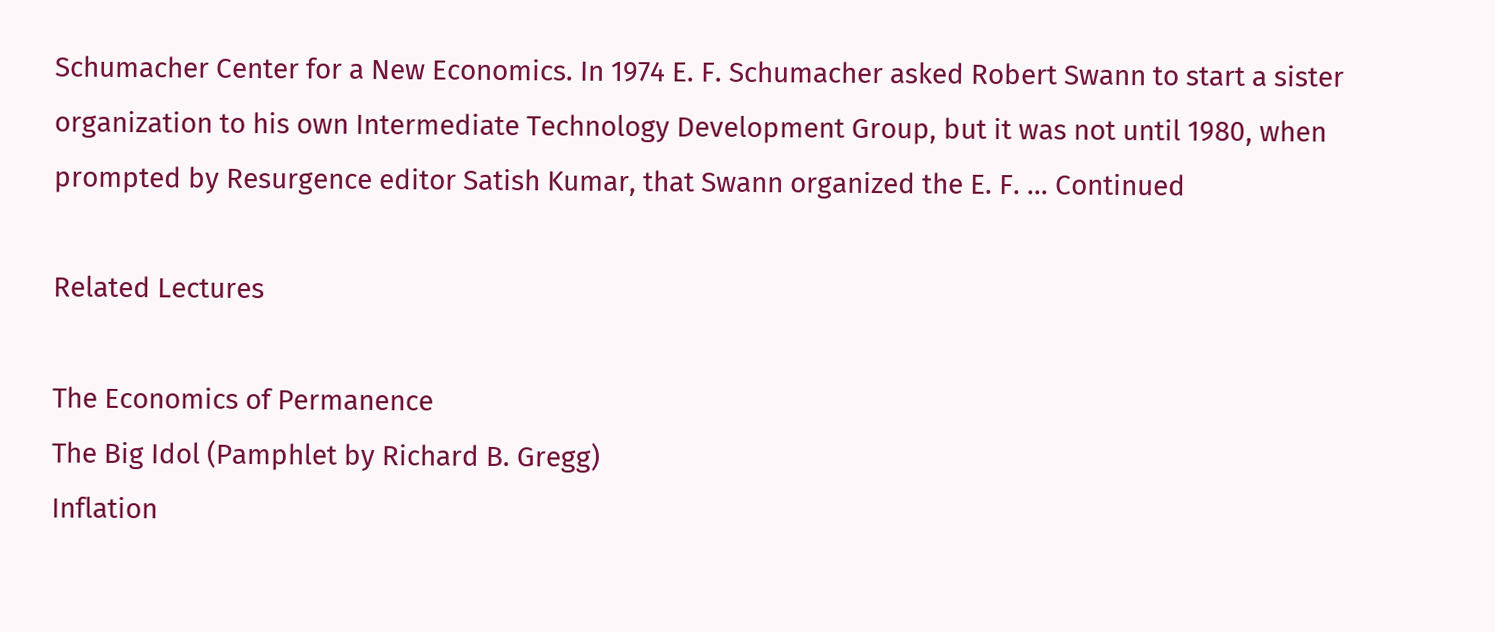Schumacher Center for a New Economics. In 1974 E. F. Schumacher asked Robert Swann to start a sister organization to his own Intermediate Technology Development Group, but it was not until 1980, when prompted by Resurgence editor Satish Kumar, that Swann organized the E. F. … Continued

Related Lectures

The Economics of Permanence
The Big Idol (Pamphlet by Richard B. Gregg)
Inflation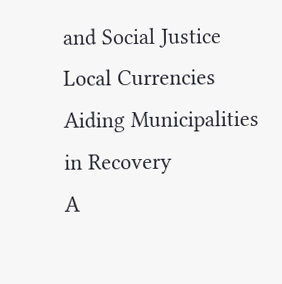and Social Justice
Local Currencies Aiding Municipalities in Recovery
A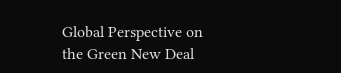Global Perspective on the Green New Deal